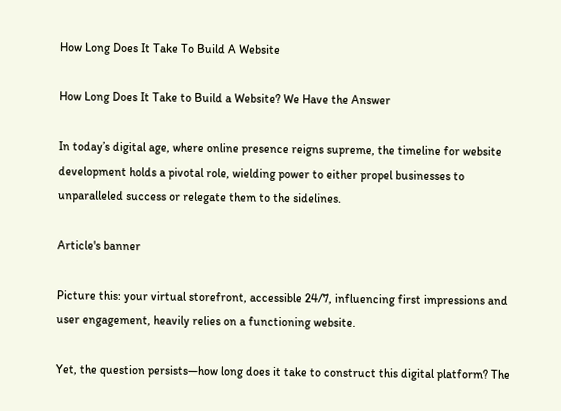How Long Does It Take To Build A Website

How Long Does It Take to Build a Website? We Have the Answer

In today’s digital age, where online presence reigns supreme, the timeline for website development holds a pivotal role, wielding power to either propel businesses to unparalleled success or relegate them to the sidelines.

Article's banner

Picture this: your virtual storefront, accessible 24/7, influencing first impressions and user engagement, heavily relies on a functioning website.

Yet, the question persists—how long does it take to construct this digital platform? The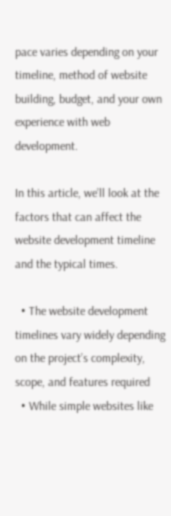pace varies depending on your timeline, method of website building, budget, and your own experience with web development.

In this article, we’ll look at the factors that can affect the website development timeline and the typical times.

  • The website development timelines vary widely depending on the project’s complexity, scope, and features required
  • While simple websites like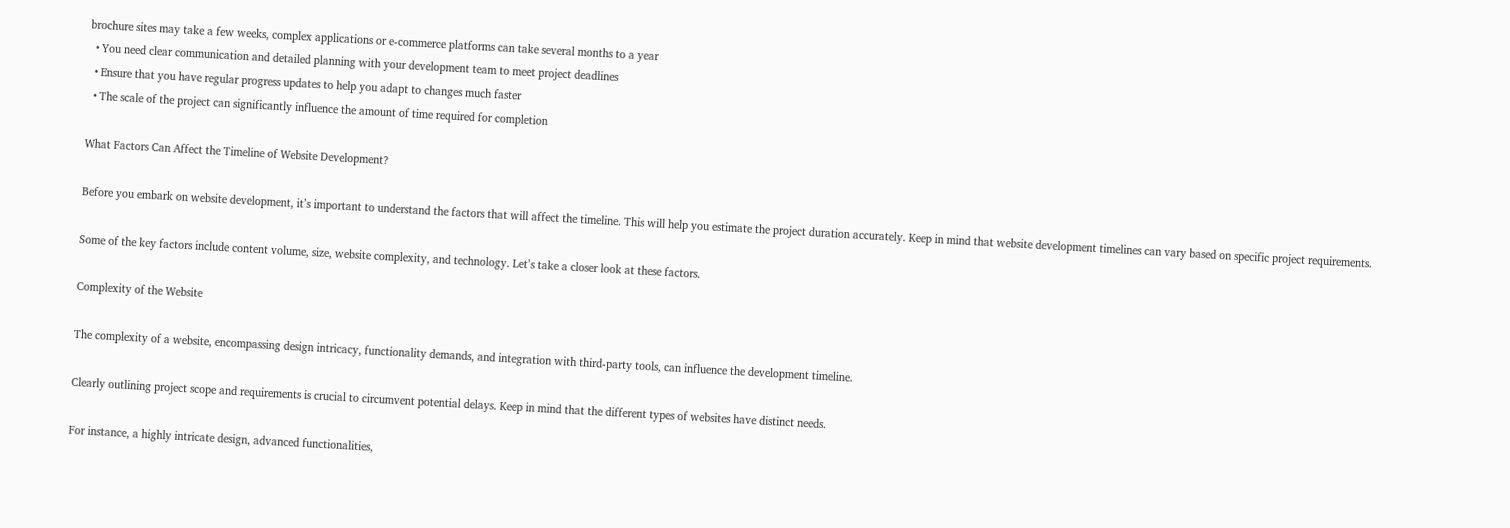brochure sites may take a few weeks, complex applications or e-commerce platforms can take several months to a year
  • You need clear communication and detailed planning with your development team to meet project deadlines
  • Ensure that you have regular progress updates to help you adapt to changes much faster
  • The scale of the project can significantly influence the amount of time required for completion

What Factors Can Affect the Timeline of Website Development?

Before you embark on website development, it’s important to understand the factors that will affect the timeline. This will help you estimate the project duration accurately. Keep in mind that website development timelines can vary based on specific project requirements.

Some of the key factors include content volume, size, website complexity, and technology. Let’s take a closer look at these factors.

Complexity of the Website

The complexity of a website, encompassing design intricacy, functionality demands, and integration with third-party tools, can influence the development timeline.

Clearly outlining project scope and requirements is crucial to circumvent potential delays. Keep in mind that the different types of websites have distinct needs.

For instance, a highly intricate design, advanced functionalities,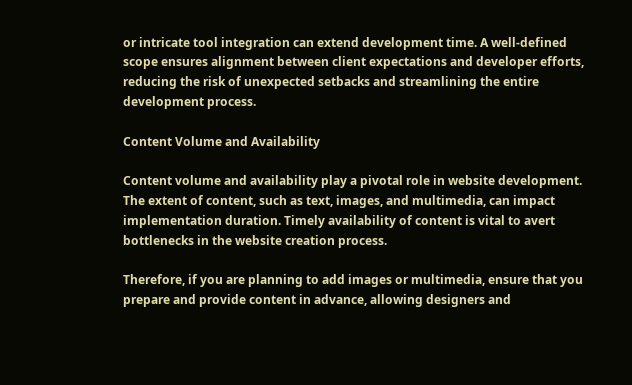or intricate tool integration can extend development time. A well-defined scope ensures alignment between client expectations and developer efforts, reducing the risk of unexpected setbacks and streamlining the entire development process.

Content Volume and Availability

Content volume and availability play a pivotal role in website development. The extent of content, such as text, images, and multimedia, can impact implementation duration. Timely availability of content is vital to avert bottlenecks in the website creation process.

Therefore, if you are planning to add images or multimedia, ensure that you prepare and provide content in advance, allowing designers and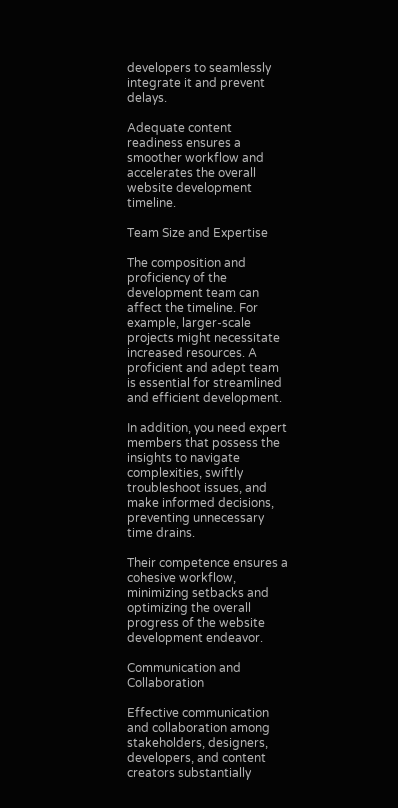developers to seamlessly integrate it and prevent delays.

Adequate content readiness ensures a smoother workflow and accelerates the overall website development timeline.

Team Size and Expertise

The composition and proficiency of the development team can affect the timeline. For example, larger-scale projects might necessitate increased resources. A proficient and adept team is essential for streamlined and efficient development.

In addition, you need expert members that possess the insights to navigate complexities, swiftly troubleshoot issues, and make informed decisions, preventing unnecessary time drains.

Their competence ensures a cohesive workflow, minimizing setbacks and optimizing the overall progress of the website development endeavor.

Communication and Collaboration

Effective communication and collaboration among stakeholders, designers, developers, and content creators substantially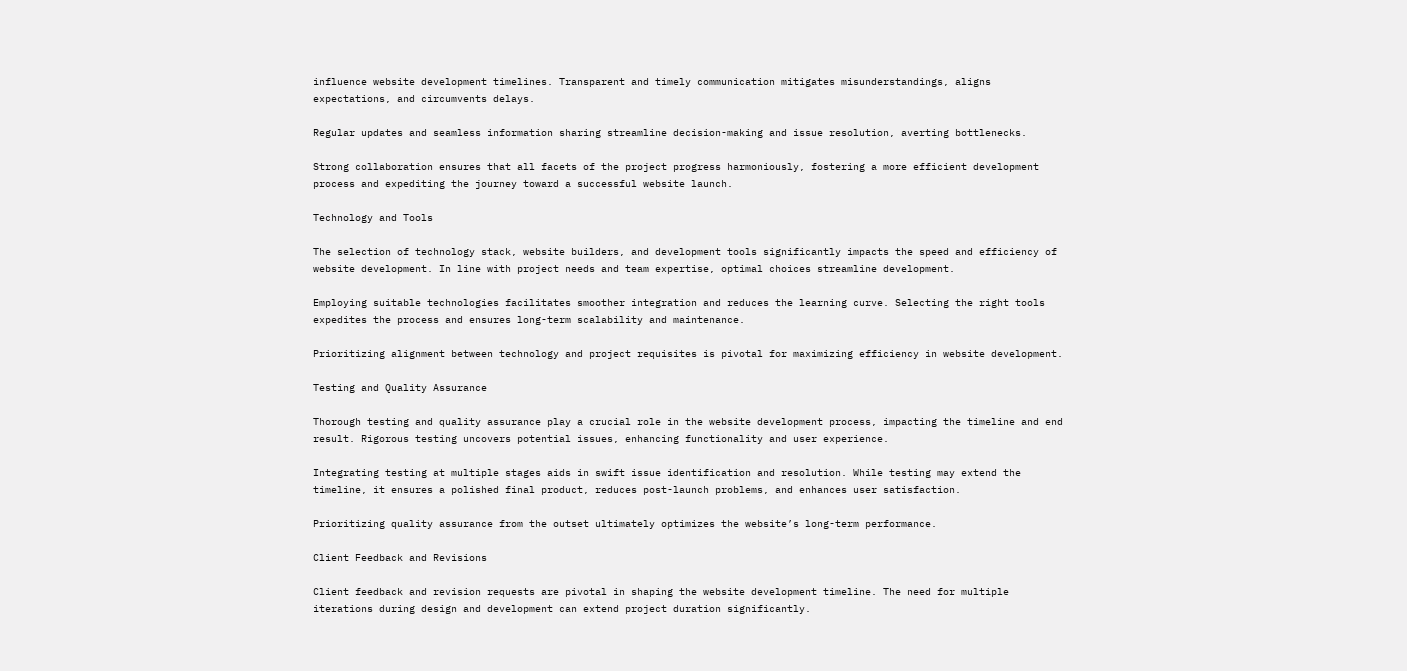influence website development timelines. Transparent and timely communication mitigates misunderstandings, aligns expectations, and circumvents delays.

Regular updates and seamless information sharing streamline decision-making and issue resolution, averting bottlenecks.

Strong collaboration ensures that all facets of the project progress harmoniously, fostering a more efficient development process and expediting the journey toward a successful website launch.

Technology and Tools

The selection of technology stack, website builders, and development tools significantly impacts the speed and efficiency of website development. In line with project needs and team expertise, optimal choices streamline development.

Employing suitable technologies facilitates smoother integration and reduces the learning curve. Selecting the right tools expedites the process and ensures long-term scalability and maintenance.

Prioritizing alignment between technology and project requisites is pivotal for maximizing efficiency in website development.

Testing and Quality Assurance

Thorough testing and quality assurance play a crucial role in the website development process, impacting the timeline and end result. Rigorous testing uncovers potential issues, enhancing functionality and user experience.

Integrating testing at multiple stages aids in swift issue identification and resolution. While testing may extend the timeline, it ensures a polished final product, reduces post-launch problems, and enhances user satisfaction.

Prioritizing quality assurance from the outset ultimately optimizes the website’s long-term performance.

Client Feedback and Revisions

Client feedback and revision requests are pivotal in shaping the website development timeline. The need for multiple iterations during design and development can extend project duration significantly.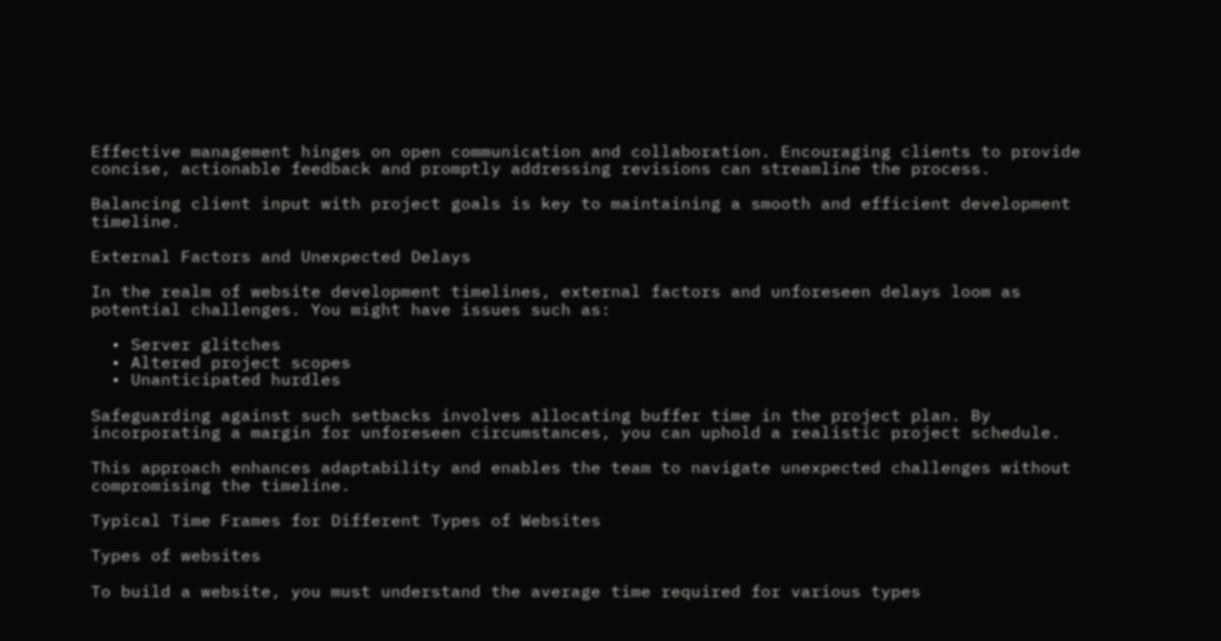Effective management hinges on open communication and collaboration. Encouraging clients to provide concise, actionable feedback and promptly addressing revisions can streamline the process.

Balancing client input with project goals is key to maintaining a smooth and efficient development timeline.

External Factors and Unexpected Delays

In the realm of website development timelines, external factors and unforeseen delays loom as potential challenges. You might have issues such as:

  • Server glitches
  • Altered project scopes
  • Unanticipated hurdles

Safeguarding against such setbacks involves allocating buffer time in the project plan. By incorporating a margin for unforeseen circumstances, you can uphold a realistic project schedule.

This approach enhances adaptability and enables the team to navigate unexpected challenges without compromising the timeline.

Typical Time Frames for Different Types of Websites

Types of websites

To build a website, you must understand the average time required for various types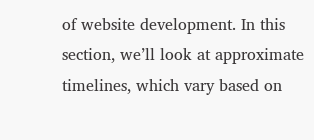of website development. In this section, we’ll look at approximate timelines, which vary based on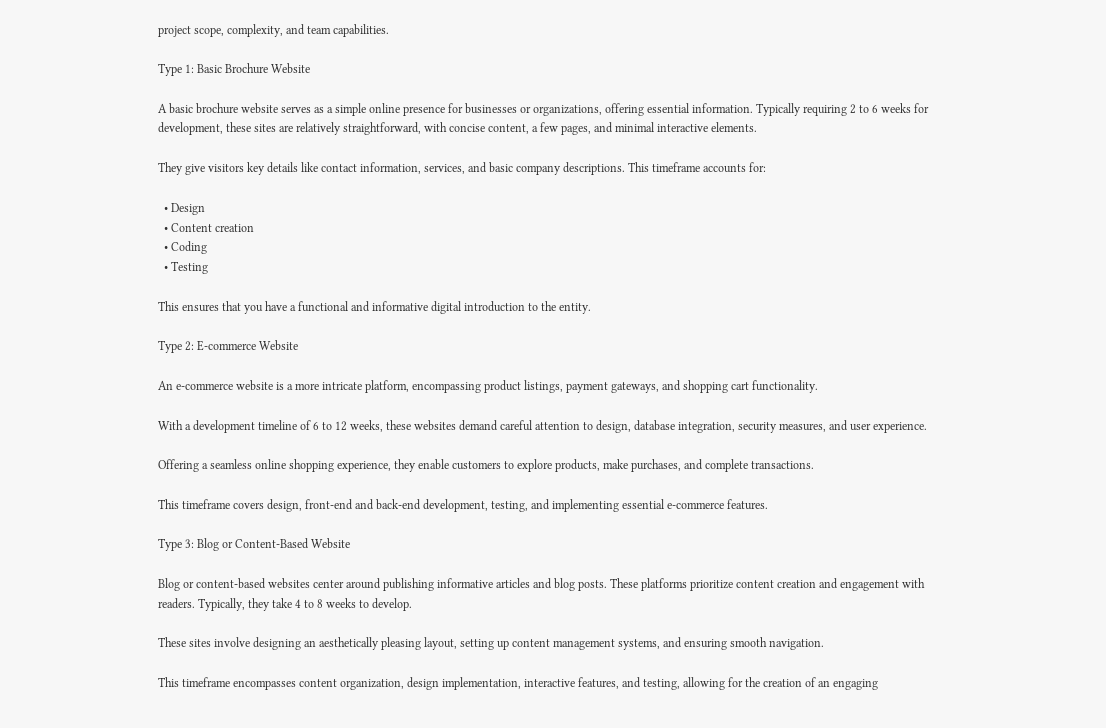project scope, complexity, and team capabilities.

Type 1: Basic Brochure Website

A basic brochure website serves as a simple online presence for businesses or organizations, offering essential information. Typically requiring 2 to 6 weeks for development, these sites are relatively straightforward, with concise content, a few pages, and minimal interactive elements.

They give visitors key details like contact information, services, and basic company descriptions. This timeframe accounts for:

  • Design
  • Content creation
  • Coding
  • Testing

This ensures that you have a functional and informative digital introduction to the entity.

Type 2: E-commerce Website

An e-commerce website is a more intricate platform, encompassing product listings, payment gateways, and shopping cart functionality.

With a development timeline of 6 to 12 weeks, these websites demand careful attention to design, database integration, security measures, and user experience.

Offering a seamless online shopping experience, they enable customers to explore products, make purchases, and complete transactions.

This timeframe covers design, front-end and back-end development, testing, and implementing essential e-commerce features.

Type 3: Blog or Content-Based Website

Blog or content-based websites center around publishing informative articles and blog posts. These platforms prioritize content creation and engagement with readers. Typically, they take 4 to 8 weeks to develop.

These sites involve designing an aesthetically pleasing layout, setting up content management systems, and ensuring smooth navigation.

This timeframe encompasses content organization, design implementation, interactive features, and testing, allowing for the creation of an engaging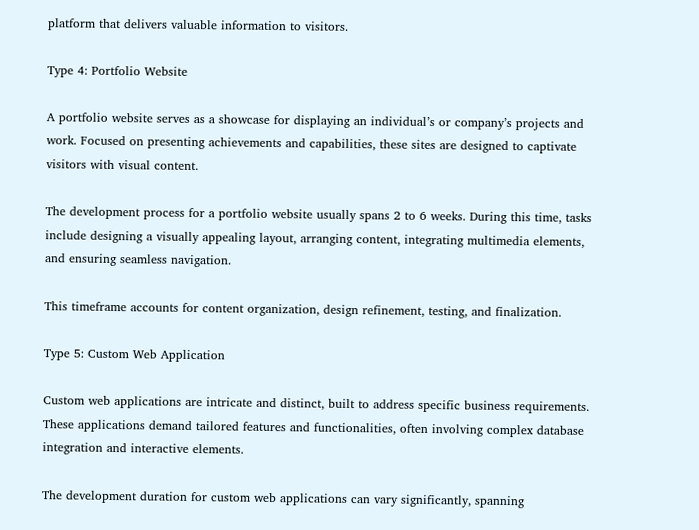platform that delivers valuable information to visitors.

Type 4: Portfolio Website

A portfolio website serves as a showcase for displaying an individual’s or company’s projects and work. Focused on presenting achievements and capabilities, these sites are designed to captivate visitors with visual content.

The development process for a portfolio website usually spans 2 to 6 weeks. During this time, tasks include designing a visually appealing layout, arranging content, integrating multimedia elements, and ensuring seamless navigation.

This timeframe accounts for content organization, design refinement, testing, and finalization.

Type 5: Custom Web Application

Custom web applications are intricate and distinct, built to address specific business requirements. These applications demand tailored features and functionalities, often involving complex database integration and interactive elements.

The development duration for custom web applications can vary significantly, spanning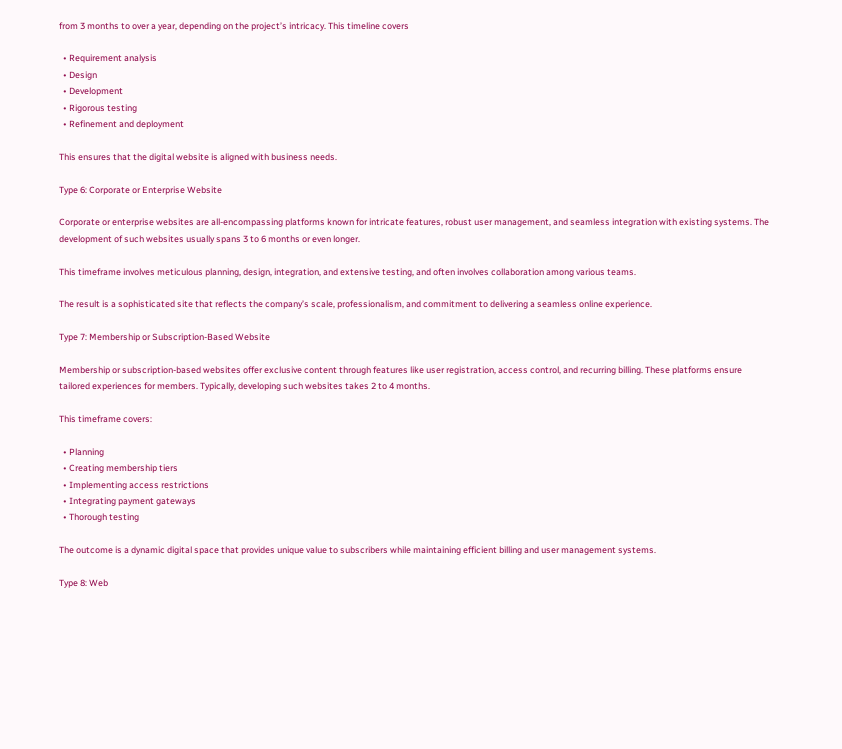from 3 months to over a year, depending on the project’s intricacy. This timeline covers

  • Requirement analysis
  • Design
  • Development
  • Rigorous testing
  • Refinement and deployment

This ensures that the digital website is aligned with business needs.

Type 6: Corporate or Enterprise Website

Corporate or enterprise websites are all-encompassing platforms known for intricate features, robust user management, and seamless integration with existing systems. The development of such websites usually spans 3 to 6 months or even longer.

This timeframe involves meticulous planning, design, integration, and extensive testing, and often involves collaboration among various teams.

The result is a sophisticated site that reflects the company’s scale, professionalism, and commitment to delivering a seamless online experience.

Type 7: Membership or Subscription-Based Website

Membership or subscription-based websites offer exclusive content through features like user registration, access control, and recurring billing. These platforms ensure tailored experiences for members. Typically, developing such websites takes 2 to 4 months.

This timeframe covers:

  • Planning
  • Creating membership tiers
  • Implementing access restrictions
  • Integrating payment gateways
  • Thorough testing

The outcome is a dynamic digital space that provides unique value to subscribers while maintaining efficient billing and user management systems.

Type 8: Web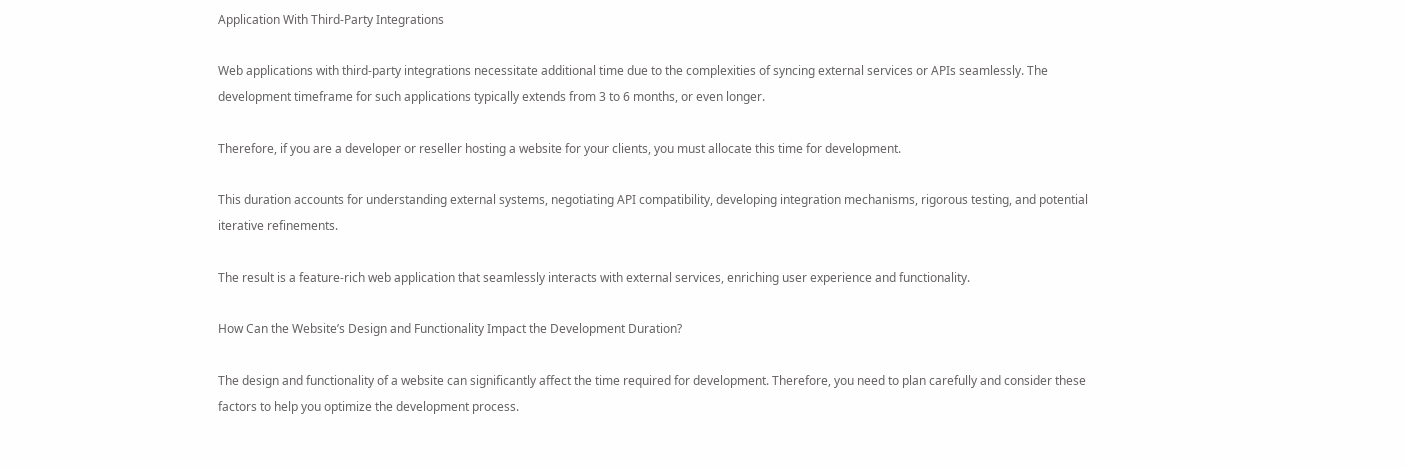Application With Third-Party Integrations

Web applications with third-party integrations necessitate additional time due to the complexities of syncing external services or APIs seamlessly. The development timeframe for such applications typically extends from 3 to 6 months, or even longer.

Therefore, if you are a developer or reseller hosting a website for your clients, you must allocate this time for development.

This duration accounts for understanding external systems, negotiating API compatibility, developing integration mechanisms, rigorous testing, and potential iterative refinements.

The result is a feature-rich web application that seamlessly interacts with external services, enriching user experience and functionality.

How Can the Website’s Design and Functionality Impact the Development Duration?

The design and functionality of a website can significantly affect the time required for development. Therefore, you need to plan carefully and consider these factors to help you optimize the development process.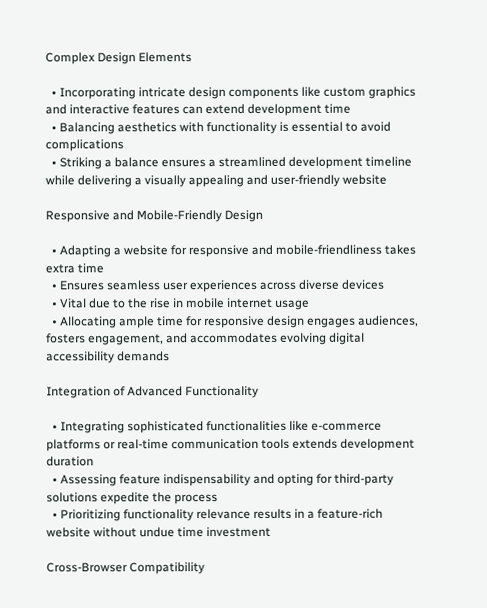Complex Design Elements

  • Incorporating intricate design components like custom graphics and interactive features can extend development time
  • Balancing aesthetics with functionality is essential to avoid complications
  • Striking a balance ensures a streamlined development timeline while delivering a visually appealing and user-friendly website

Responsive and Mobile-Friendly Design

  • Adapting a website for responsive and mobile-friendliness takes extra time
  • Ensures seamless user experiences across diverse devices
  • Vital due to the rise in mobile internet usage
  • Allocating ample time for responsive design engages audiences, fosters engagement, and accommodates evolving digital accessibility demands

Integration of Advanced Functionality

  • Integrating sophisticated functionalities like e-commerce platforms or real-time communication tools extends development duration
  • Assessing feature indispensability and opting for third-party solutions expedite the process
  • Prioritizing functionality relevance results in a feature-rich website without undue time investment

Cross-Browser Compatibility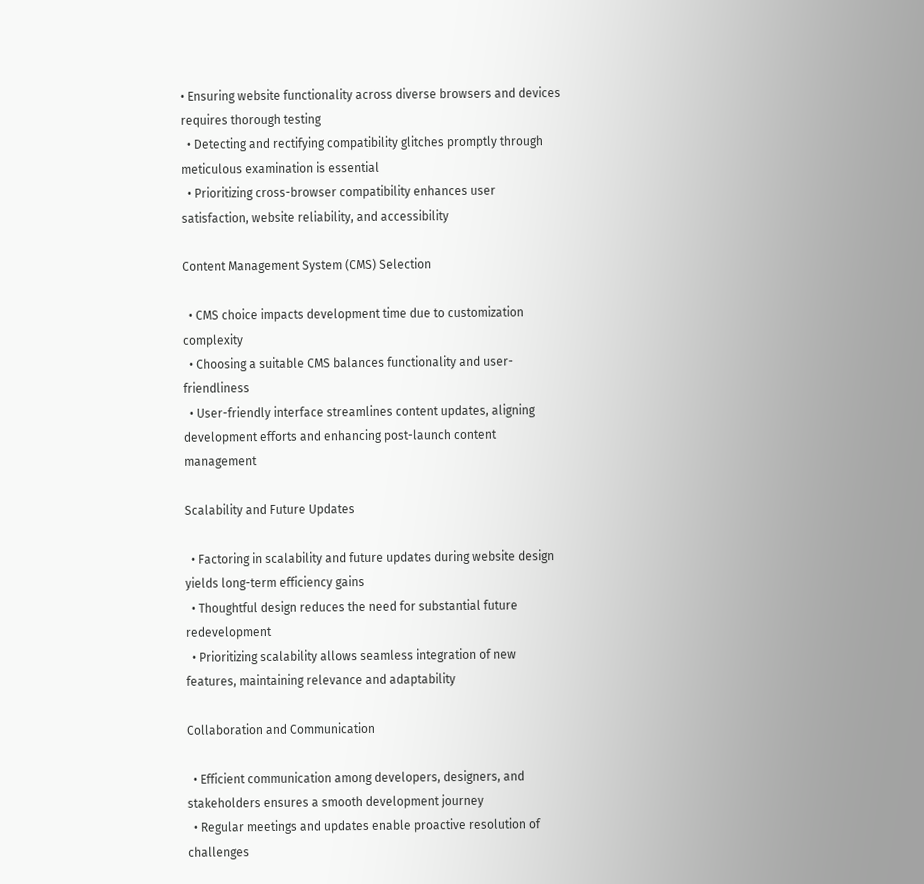• Ensuring website functionality across diverse browsers and devices requires thorough testing
  • Detecting and rectifying compatibility glitches promptly through meticulous examination is essential
  • Prioritizing cross-browser compatibility enhances user satisfaction, website reliability, and accessibility

Content Management System (CMS) Selection

  • CMS choice impacts development time due to customization complexity
  • Choosing a suitable CMS balances functionality and user-friendliness
  • User-friendly interface streamlines content updates, aligning development efforts and enhancing post-launch content management

Scalability and Future Updates

  • Factoring in scalability and future updates during website design yields long-term efficiency gains
  • Thoughtful design reduces the need for substantial future redevelopment
  • Prioritizing scalability allows seamless integration of new features, maintaining relevance and adaptability

Collaboration and Communication

  • Efficient communication among developers, designers, and stakeholders ensures a smooth development journey
  • Regular meetings and updates enable proactive resolution of challenges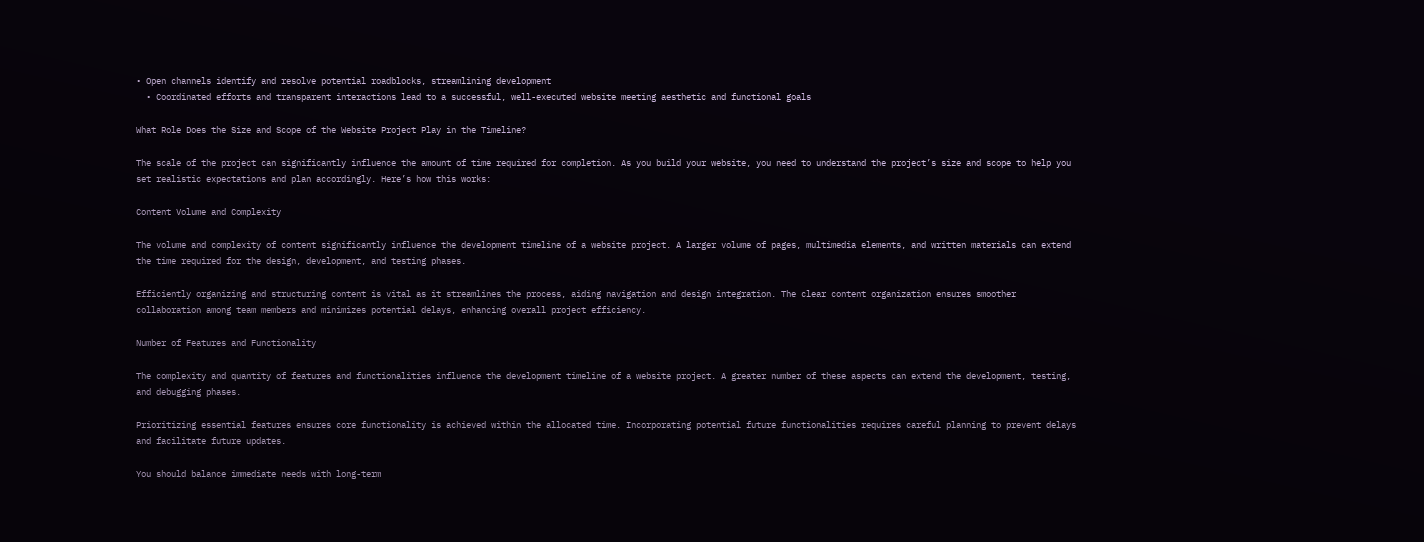• Open channels identify and resolve potential roadblocks, streamlining development
  • Coordinated efforts and transparent interactions lead to a successful, well-executed website meeting aesthetic and functional goals

What Role Does the Size and Scope of the Website Project Play in the Timeline?

The scale of the project can significantly influence the amount of time required for completion. As you build your website, you need to understand the project’s size and scope to help you set realistic expectations and plan accordingly. Here’s how this works:

Content Volume and Complexity

The volume and complexity of content significantly influence the development timeline of a website project. A larger volume of pages, multimedia elements, and written materials can extend the time required for the design, development, and testing phases.

Efficiently organizing and structuring content is vital as it streamlines the process, aiding navigation and design integration. The clear content organization ensures smoother collaboration among team members and minimizes potential delays, enhancing overall project efficiency.

Number of Features and Functionality

The complexity and quantity of features and functionalities influence the development timeline of a website project. A greater number of these aspects can extend the development, testing, and debugging phases.

Prioritizing essential features ensures core functionality is achieved within the allocated time. Incorporating potential future functionalities requires careful planning to prevent delays and facilitate future updates.

You should balance immediate needs with long-term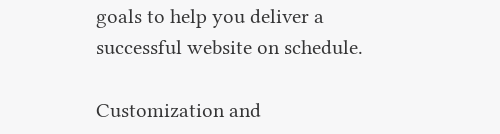goals to help you deliver a successful website on schedule.

Customization and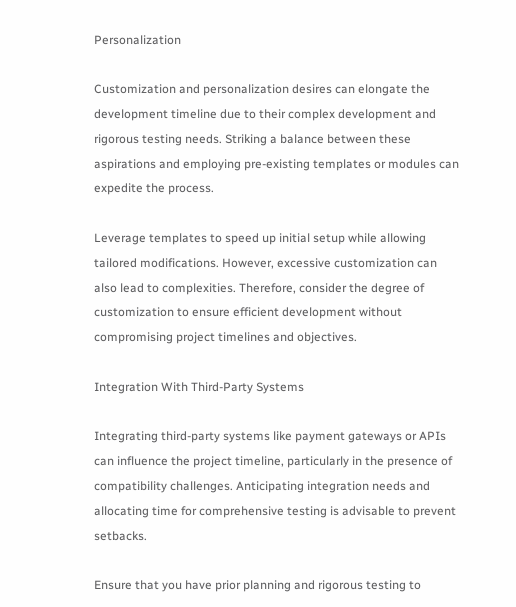Personalization

Customization and personalization desires can elongate the development timeline due to their complex development and rigorous testing needs. Striking a balance between these aspirations and employing pre-existing templates or modules can expedite the process.

Leverage templates to speed up initial setup while allowing tailored modifications. However, excessive customization can also lead to complexities. Therefore, consider the degree of customization to ensure efficient development without compromising project timelines and objectives.

Integration With Third-Party Systems

Integrating third-party systems like payment gateways or APIs can influence the project timeline, particularly in the presence of compatibility challenges. Anticipating integration needs and allocating time for comprehensive testing is advisable to prevent setbacks.

Ensure that you have prior planning and rigorous testing to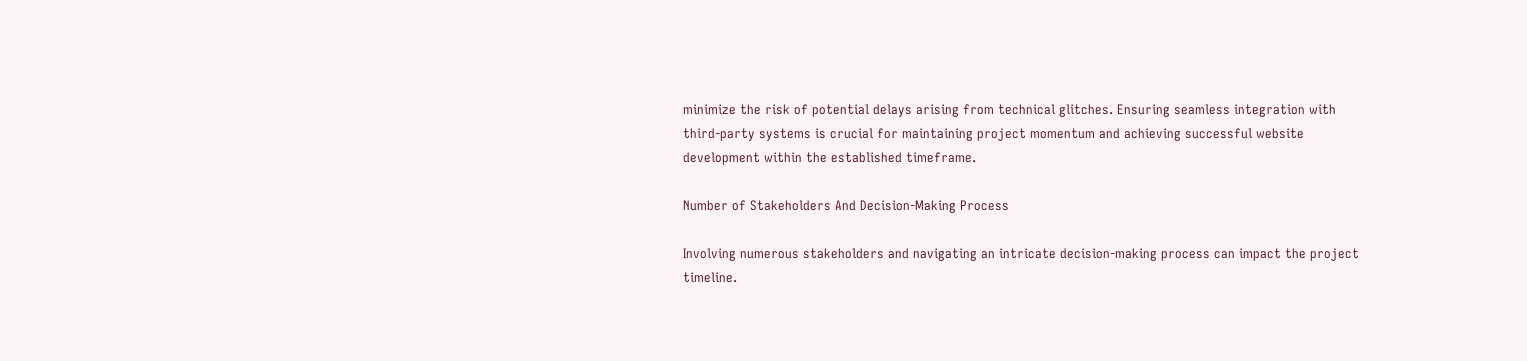minimize the risk of potential delays arising from technical glitches. Ensuring seamless integration with third-party systems is crucial for maintaining project momentum and achieving successful website development within the established timeframe.

Number of Stakeholders And Decision-Making Process

Involving numerous stakeholders and navigating an intricate decision-making process can impact the project timeline.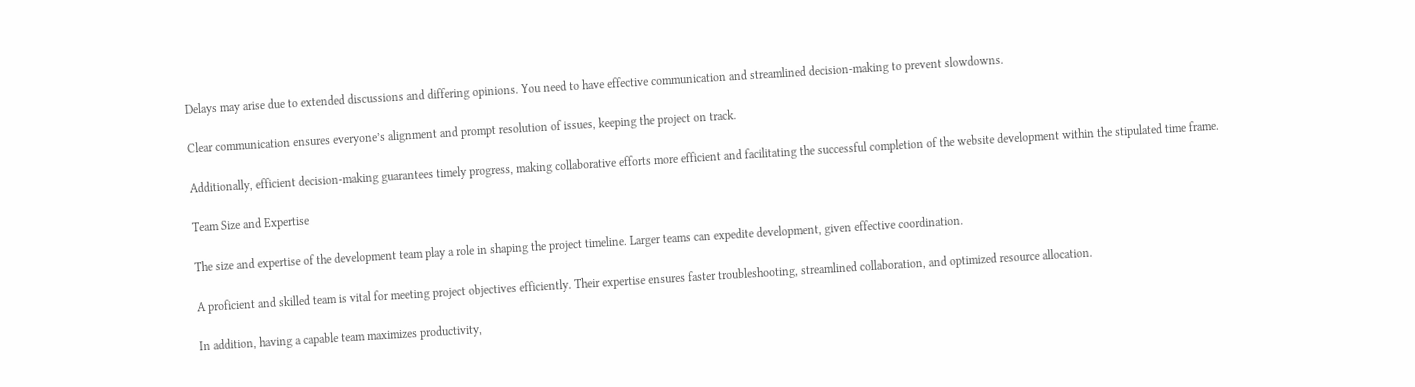Delays may arise due to extended discussions and differing opinions. You need to have effective communication and streamlined decision-making to prevent slowdowns.

Clear communication ensures everyone’s alignment and prompt resolution of issues, keeping the project on track.

Additionally, efficient decision-making guarantees timely progress, making collaborative efforts more efficient and facilitating the successful completion of the website development within the stipulated time frame.

Team Size and Expertise

The size and expertise of the development team play a role in shaping the project timeline. Larger teams can expedite development, given effective coordination.

A proficient and skilled team is vital for meeting project objectives efficiently. Their expertise ensures faster troubleshooting, streamlined collaboration, and optimized resource allocation.

In addition, having a capable team maximizes productivity,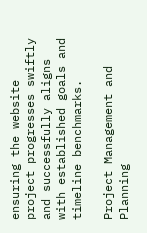ensuring the website project progresses swiftly and successfully aligns with established goals and timeline benchmarks.

Project Management and Planning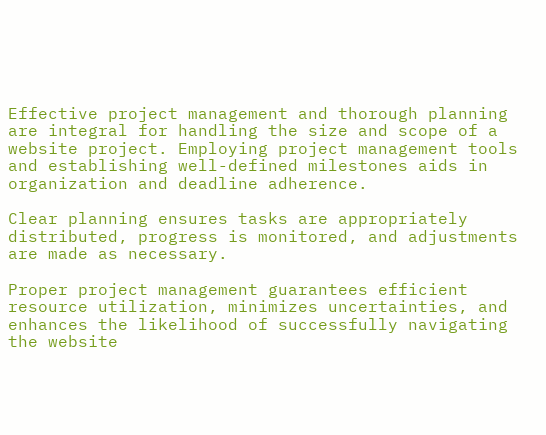Effective project management and thorough planning are integral for handling the size and scope of a website project. Employing project management tools and establishing well-defined milestones aids in organization and deadline adherence.

Clear planning ensures tasks are appropriately distributed, progress is monitored, and adjustments are made as necessary.

Proper project management guarantees efficient resource utilization, minimizes uncertainties, and enhances the likelihood of successfully navigating the website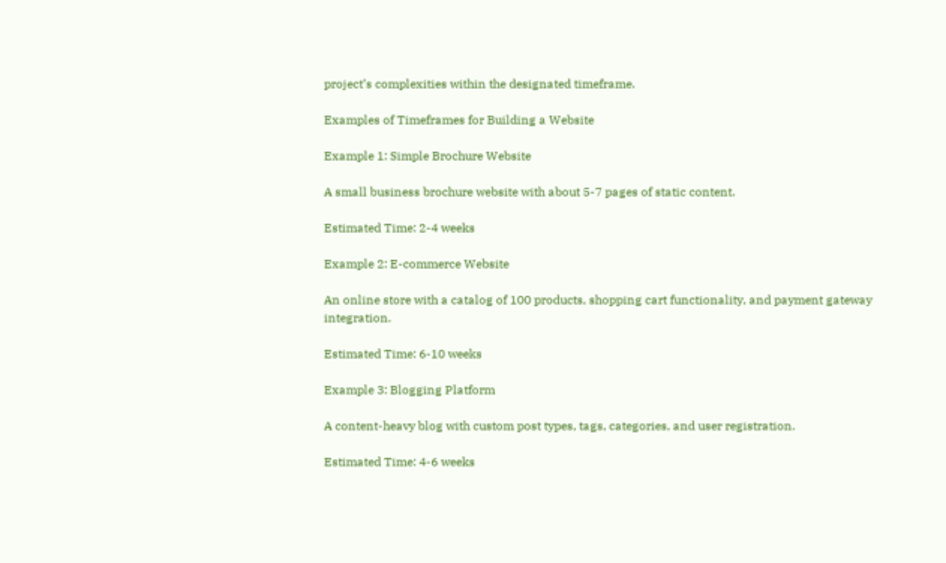project’s complexities within the designated timeframe.

Examples of Timeframes for Building a Website

Example 1: Simple Brochure Website

A small business brochure website with about 5-7 pages of static content.

Estimated Time: 2-4 weeks

Example 2: E-commerce Website

An online store with a catalog of 100 products, shopping cart functionality, and payment gateway integration.

Estimated Time: 6-10 weeks

Example 3: Blogging Platform

A content-heavy blog with custom post types, tags, categories, and user registration.

Estimated Time: 4-6 weeks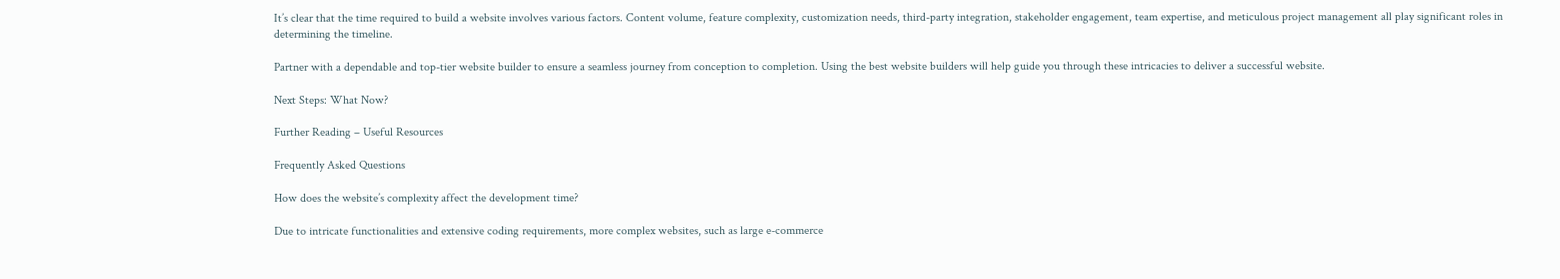It’s clear that the time required to build a website involves various factors. Content volume, feature complexity, customization needs, third-party integration, stakeholder engagement, team expertise, and meticulous project management all play significant roles in determining the timeline.

Partner with a dependable and top-tier website builder to ensure a seamless journey from conception to completion. Using the best website builders will help guide you through these intricacies to deliver a successful website.

Next Steps: What Now?

Further Reading – Useful Resources

Frequently Asked Questions

How does the website’s complexity affect the development time?

Due to intricate functionalities and extensive coding requirements, more complex websites, such as large e-commerce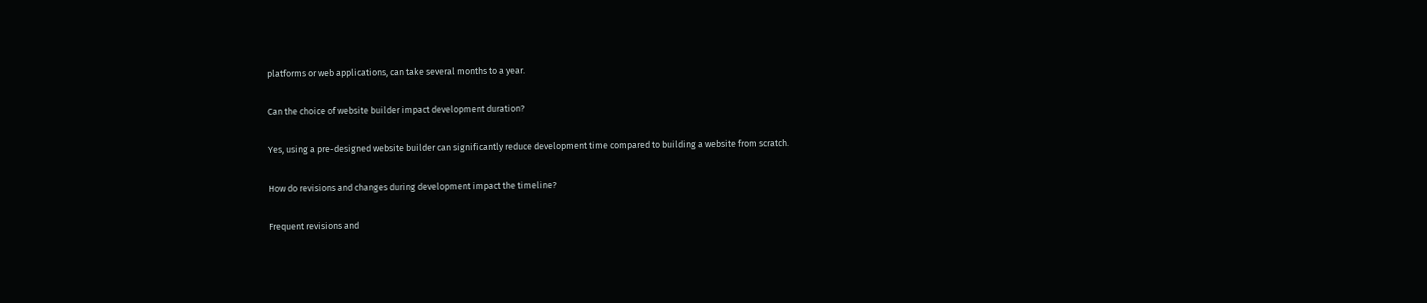platforms or web applications, can take several months to a year.

Can the choice of website builder impact development duration?

Yes, using a pre-designed website builder can significantly reduce development time compared to building a website from scratch.

How do revisions and changes during development impact the timeline?

Frequent revisions and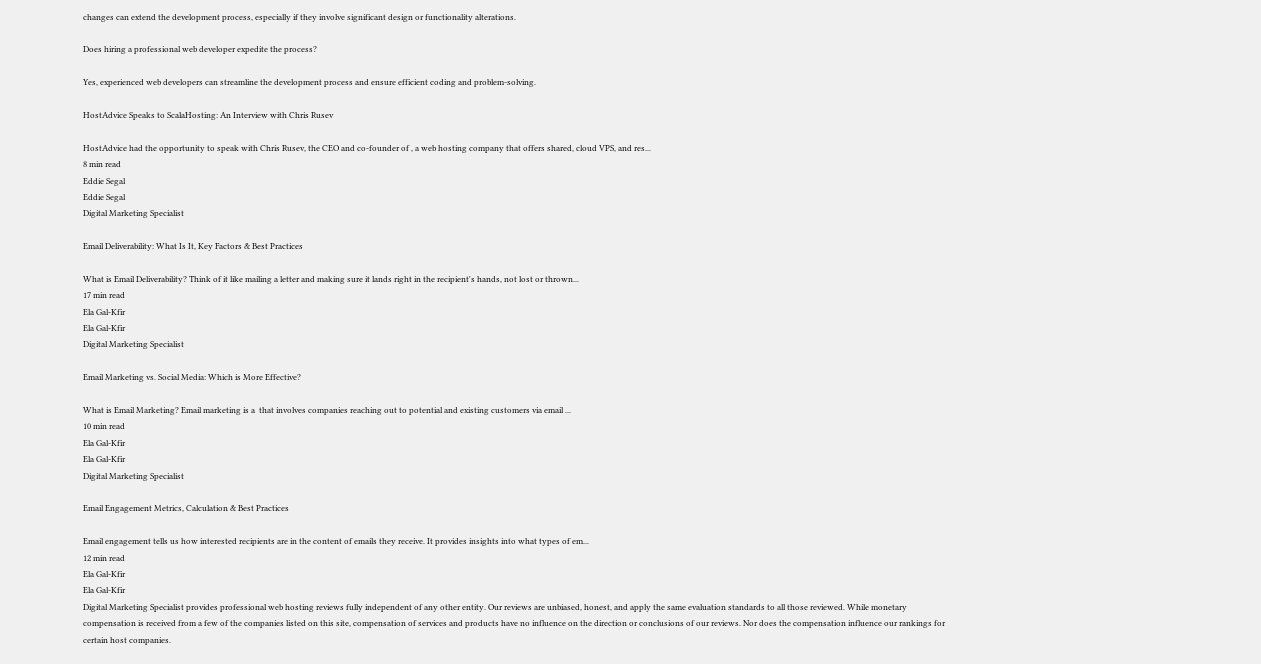changes can extend the development process, especially if they involve significant design or functionality alterations.

Does hiring a professional web developer expedite the process?

Yes, experienced web developers can streamline the development process and ensure efficient coding and problem-solving.

HostAdvice Speaks to ScalaHosting: An Interview with Chris Rusev

HostAdvice had the opportunity to speak with Chris Rusev, the CEO and co-founder of , a web hosting company that offers shared, cloud VPS, and res...
8 min read
Eddie Segal
Eddie Segal
Digital Marketing Specialist

Email Deliverability: What Is It, Key Factors & Best Practices

What is Email Deliverability? Think of it like mailing a letter and making sure it lands right in the recipient's hands, not lost or thrown...
17 min read
Ela Gal-Kfir
Ela Gal-Kfir
Digital Marketing Specialist

Email Marketing vs. Social Media: Which is More Effective?

What is Email Marketing? Email marketing is a  that involves companies reaching out to potential and existing customers via email ...
10 min read
Ela Gal-Kfir
Ela Gal-Kfir
Digital Marketing Specialist

Email Engagement Metrics, Calculation & Best Practices

Email engagement tells us how interested recipients are in the content of emails they receive. It provides insights into what types of em...
12 min read
Ela Gal-Kfir
Ela Gal-Kfir
Digital Marketing Specialist provides professional web hosting reviews fully independent of any other entity. Our reviews are unbiased, honest, and apply the same evaluation standards to all those reviewed. While monetary compensation is received from a few of the companies listed on this site, compensation of services and products have no influence on the direction or conclusions of our reviews. Nor does the compensation influence our rankings for certain host companies.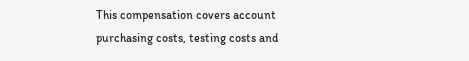This compensation covers account purchasing costs, testing costs and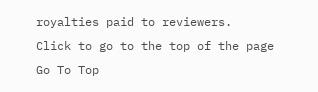royalties paid to reviewers.
Click to go to the top of the page
Go To Top